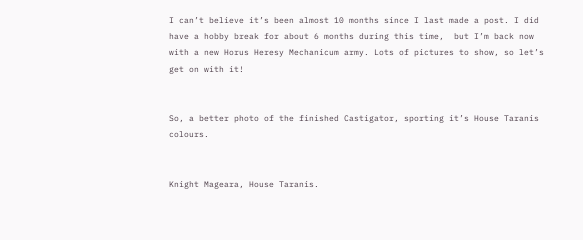I can’t believe it’s been almost 10 months since I last made a post. I did have a hobby break for about 6 months during this time,  but I’m back now with a new Horus Heresy Mechanicum army. Lots of pictures to show, so let’s get on with it!


So, a better photo of the finished Castigator, sporting it’s House Taranis colours.


Knight Mageara, House Taranis.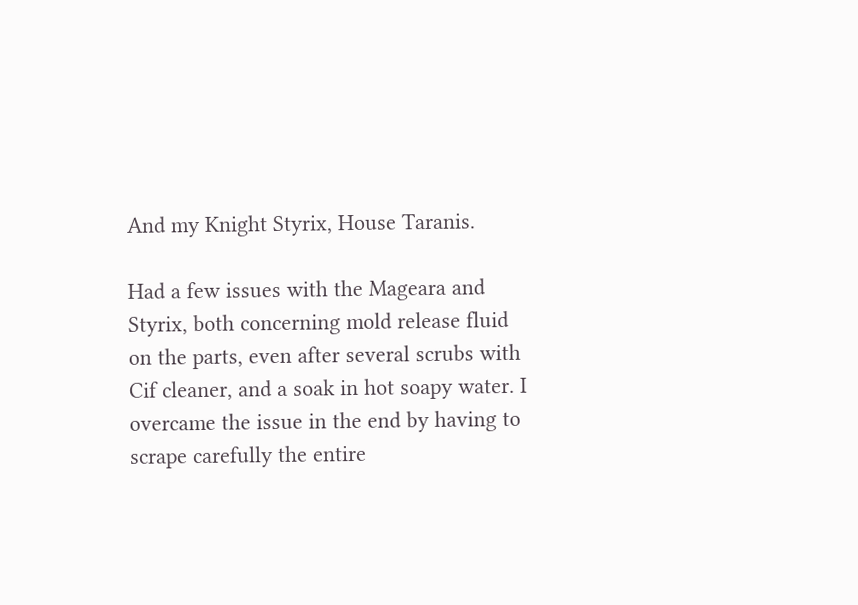And my Knight Styrix, House Taranis.

Had a few issues with the Mageara and Styrix, both concerning mold release fluid on the parts, even after several scrubs with Cif cleaner, and a soak in hot soapy water. I overcame the issue in the end by having to scrape carefully the entire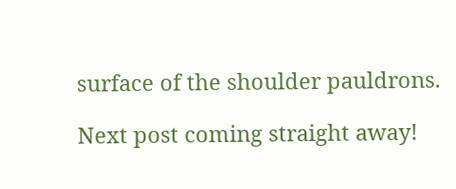surface of the shoulder pauldrons.

Next post coming straight away!